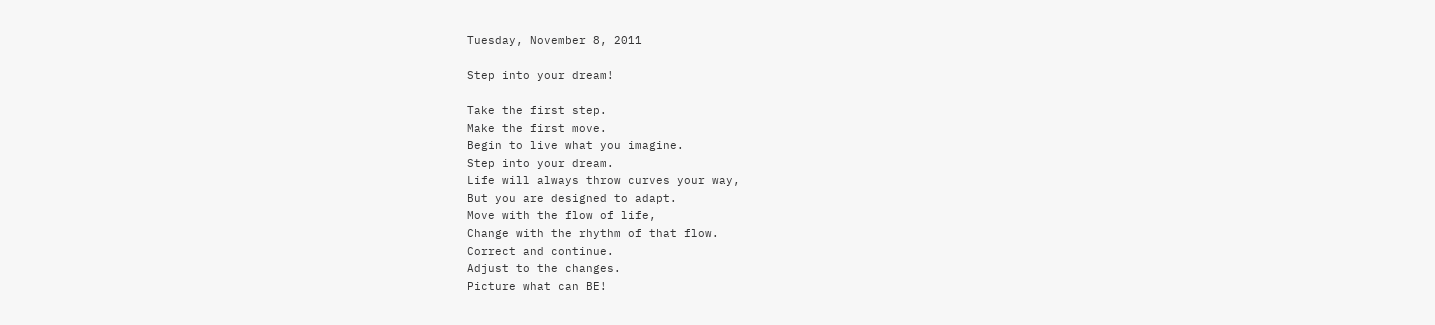Tuesday, November 8, 2011

Step into your dream!

Take the first step.
Make the first move.
Begin to live what you imagine.
Step into your dream.
Life will always throw curves your way,
But you are designed to adapt.
Move with the flow of life,
Change with the rhythm of that flow.
Correct and continue.
Adjust to the changes.
Picture what can BE!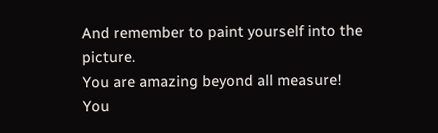And remember to paint yourself into the picture.
You are amazing beyond all measure!
You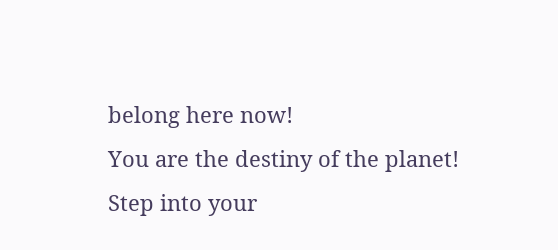belong here now!
You are the destiny of the planet!
Step into your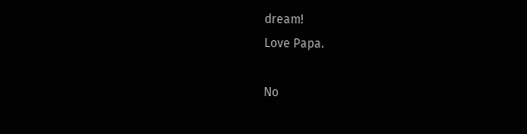dream!
Love Papa.

No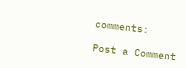comments:

Post a Comment